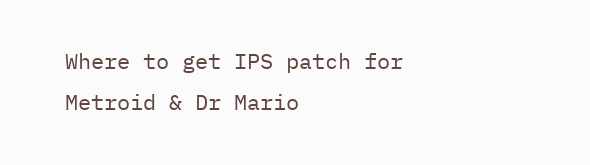Where to get IPS patch for Metroid & Dr Mario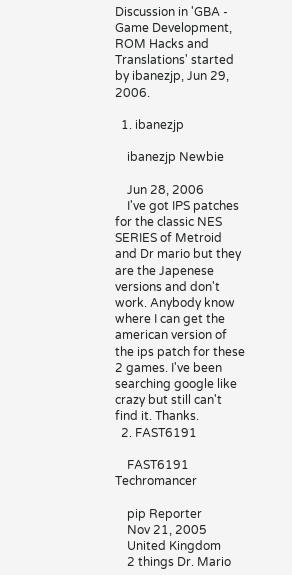Discussion in 'GBA - Game Development, ROM Hacks and Translations' started by ibanezjp, Jun 29, 2006.

  1. ibanezjp

    ibanezjp Newbie

    Jun 28, 2006
    I've got IPS patches for the classic NES SERIES of Metroid and Dr mario but they are the Japenese versions and don't work. Anybody know where I can get the american version of the ips patch for these 2 games. I've been searching google like crazy but still can't find it. Thanks.
  2. FAST6191

    FAST6191 Techromancer

    pip Reporter
    Nov 21, 2005
    United Kingdom
    2 things Dr. Mario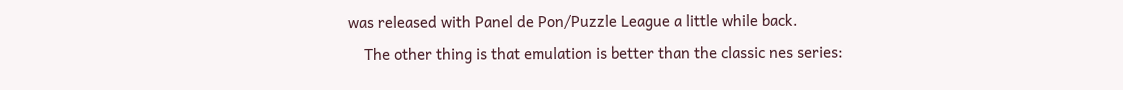was released with Panel de Pon/Puzzle League a little while back.
    The other thing is that emulation is better than the classic nes series: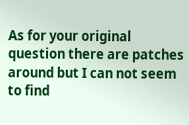As for your original question there are patches around but I can not seem to find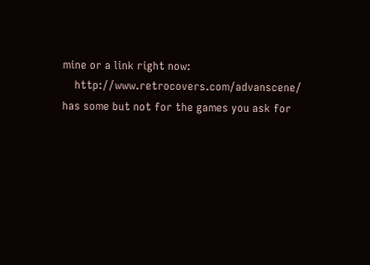mine or a link right now:
    http://www.retrocovers.com/advanscene/ has some but not for the games you ask for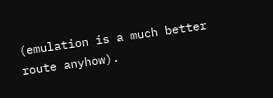(emulation is a much better route anyhow).